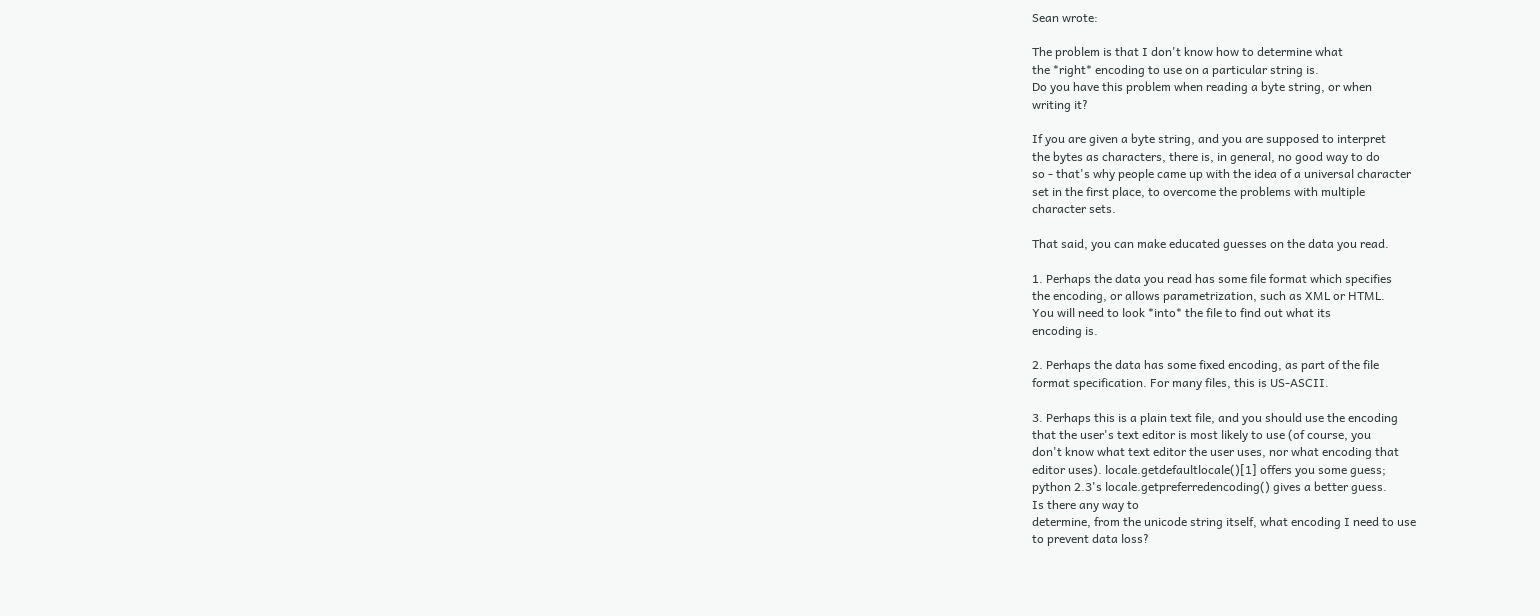Sean wrote:

The problem is that I don't know how to determine what
the *right* encoding to use on a particular string is.
Do you have this problem when reading a byte string, or when
writing it?

If you are given a byte string, and you are supposed to interpret
the bytes as characters, there is, in general, no good way to do
so - that's why people came up with the idea of a universal character
set in the first place, to overcome the problems with multiple
character sets.

That said, you can make educated guesses on the data you read.

1. Perhaps the data you read has some file format which specifies
the encoding, or allows parametrization, such as XML or HTML.
You will need to look *into* the file to find out what its
encoding is.

2. Perhaps the data has some fixed encoding, as part of the file
format specification. For many files, this is US-ASCII.

3. Perhaps this is a plain text file, and you should use the encoding
that the user's text editor is most likely to use (of course, you
don't know what text editor the user uses, nor what encoding that
editor uses). locale.getdefaultlocale()[1] offers you some guess;
python 2.3's locale.getpreferredencoding() gives a better guess.
Is there any way to
determine, from the unicode string itself, what encoding I need to use
to prevent data loss?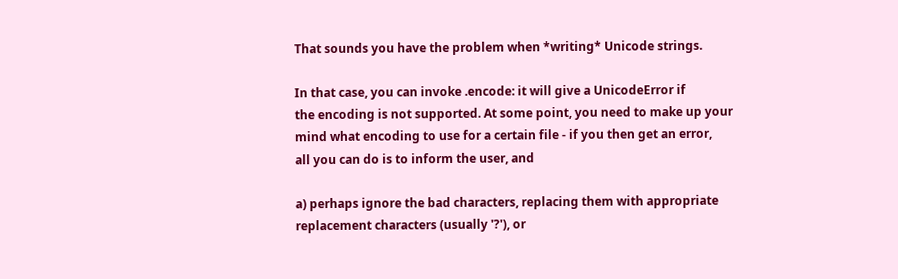That sounds you have the problem when *writing* Unicode strings.

In that case, you can invoke .encode: it will give a UnicodeError if
the encoding is not supported. At some point, you need to make up your
mind what encoding to use for a certain file - if you then get an error,
all you can do is to inform the user, and

a) perhaps ignore the bad characters, replacing them with appropriate
replacement characters (usually '?'), or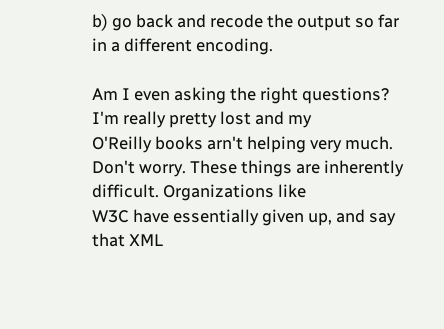b) go back and recode the output so far in a different encoding.

Am I even asking the right questions? I'm really pretty lost and my
O'Reilly books arn't helping very much.
Don't worry. These things are inherently difficult. Organizations like
W3C have essentially given up, and say that XML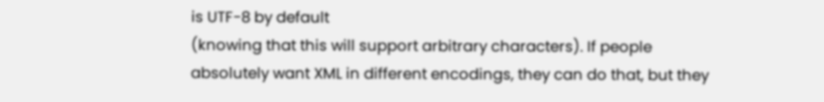is UTF-8 by default
(knowing that this will support arbitrary characters). If people
absolutely want XML in different encodings, they can do that, but they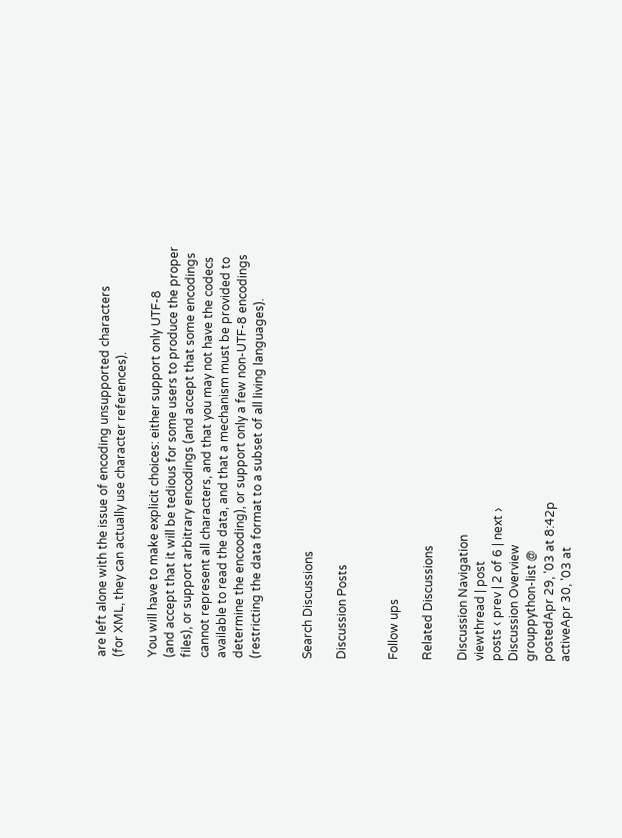are left alone with the issue of encoding unsupported characters
(for XML, they can actually use character references).

You will have to make explicit choices: either support only UTF-8
(and accept that it will be tedious for some users to produce the proper
files), or support arbitrary encodings (and accept that some encodings
cannot represent all characters, and that you may not have the codecs
available to read the data, and that a mechanism must be provided to
determine the encooding), or support only a few non-UTF-8 encodings
(restricting the data format to a subset of all living languages).


Search Discussions

Discussion Posts


Follow ups

Related Discussions

Discussion Navigation
viewthread | post
posts ‹ prev | 2 of 6 | next ›
Discussion Overview
grouppython-list @
postedApr 29, '03 at 8:42p
activeApr 30, '03 at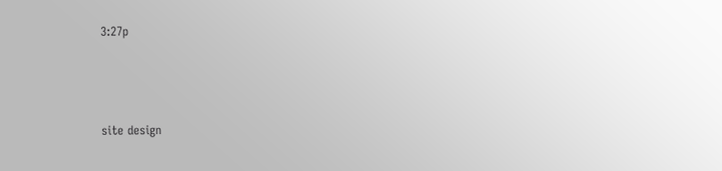3:27p



site design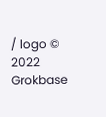/ logo © 2022 Grokbase